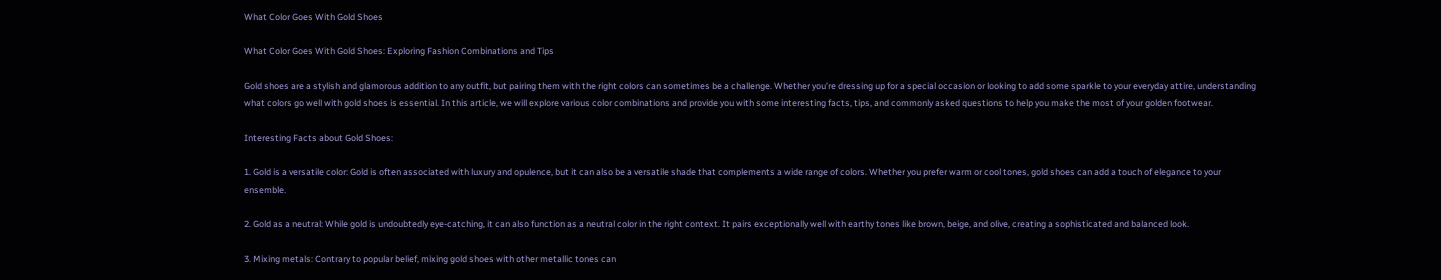What Color Goes With Gold Shoes

What Color Goes With Gold Shoes: Exploring Fashion Combinations and Tips

Gold shoes are a stylish and glamorous addition to any outfit, but pairing them with the right colors can sometimes be a challenge. Whether you’re dressing up for a special occasion or looking to add some sparkle to your everyday attire, understanding what colors go well with gold shoes is essential. In this article, we will explore various color combinations and provide you with some interesting facts, tips, and commonly asked questions to help you make the most of your golden footwear.

Interesting Facts about Gold Shoes:

1. Gold is a versatile color: Gold is often associated with luxury and opulence, but it can also be a versatile shade that complements a wide range of colors. Whether you prefer warm or cool tones, gold shoes can add a touch of elegance to your ensemble.

2. Gold as a neutral: While gold is undoubtedly eye-catching, it can also function as a neutral color in the right context. It pairs exceptionally well with earthy tones like brown, beige, and olive, creating a sophisticated and balanced look.

3. Mixing metals: Contrary to popular belief, mixing gold shoes with other metallic tones can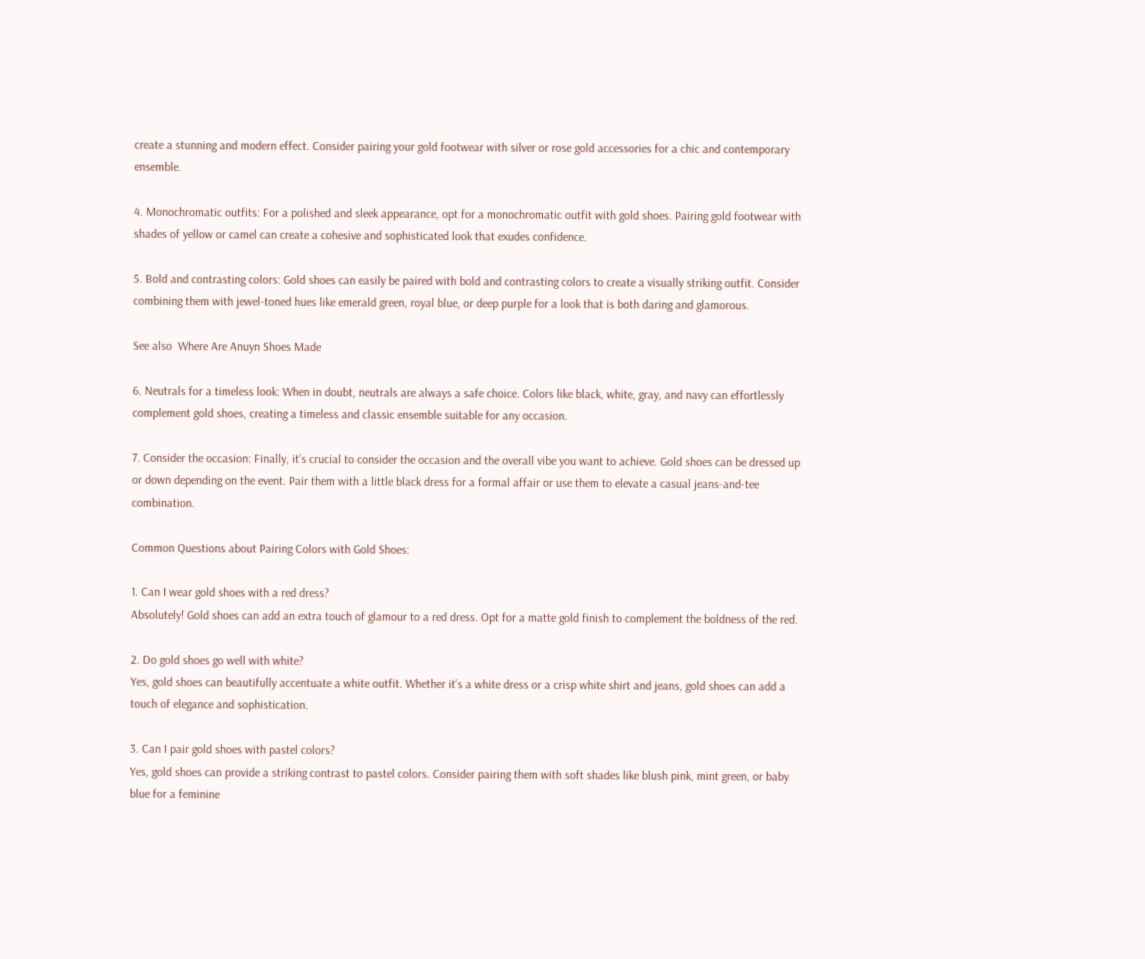create a stunning and modern effect. Consider pairing your gold footwear with silver or rose gold accessories for a chic and contemporary ensemble.

4. Monochromatic outfits: For a polished and sleek appearance, opt for a monochromatic outfit with gold shoes. Pairing gold footwear with shades of yellow or camel can create a cohesive and sophisticated look that exudes confidence.

5. Bold and contrasting colors: Gold shoes can easily be paired with bold and contrasting colors to create a visually striking outfit. Consider combining them with jewel-toned hues like emerald green, royal blue, or deep purple for a look that is both daring and glamorous.

See also  Where Are Anuyn Shoes Made

6. Neutrals for a timeless look: When in doubt, neutrals are always a safe choice. Colors like black, white, gray, and navy can effortlessly complement gold shoes, creating a timeless and classic ensemble suitable for any occasion.

7. Consider the occasion: Finally, it’s crucial to consider the occasion and the overall vibe you want to achieve. Gold shoes can be dressed up or down depending on the event. Pair them with a little black dress for a formal affair or use them to elevate a casual jeans-and-tee combination.

Common Questions about Pairing Colors with Gold Shoes:

1. Can I wear gold shoes with a red dress?
Absolutely! Gold shoes can add an extra touch of glamour to a red dress. Opt for a matte gold finish to complement the boldness of the red.

2. Do gold shoes go well with white?
Yes, gold shoes can beautifully accentuate a white outfit. Whether it’s a white dress or a crisp white shirt and jeans, gold shoes can add a touch of elegance and sophistication.

3. Can I pair gold shoes with pastel colors?
Yes, gold shoes can provide a striking contrast to pastel colors. Consider pairing them with soft shades like blush pink, mint green, or baby blue for a feminine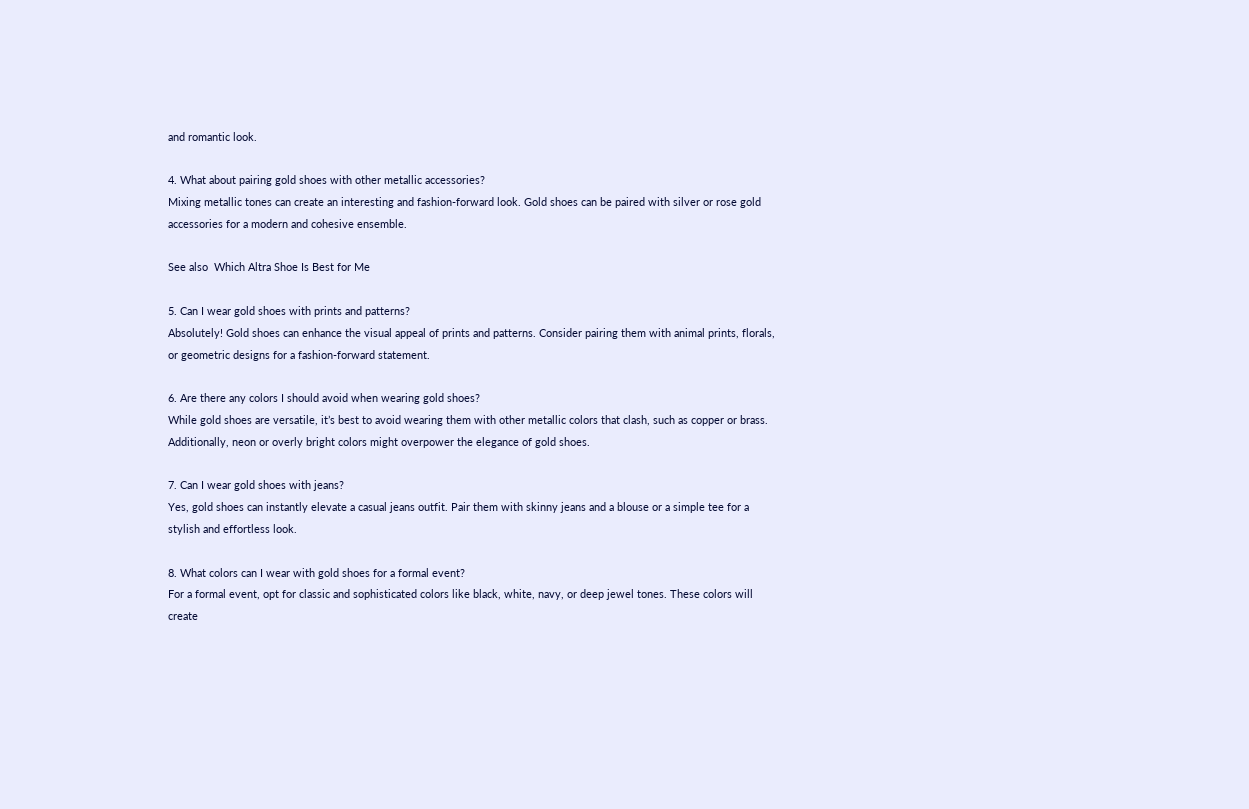and romantic look.

4. What about pairing gold shoes with other metallic accessories?
Mixing metallic tones can create an interesting and fashion-forward look. Gold shoes can be paired with silver or rose gold accessories for a modern and cohesive ensemble.

See also  Which Altra Shoe Is Best for Me

5. Can I wear gold shoes with prints and patterns?
Absolutely! Gold shoes can enhance the visual appeal of prints and patterns. Consider pairing them with animal prints, florals, or geometric designs for a fashion-forward statement.

6. Are there any colors I should avoid when wearing gold shoes?
While gold shoes are versatile, it’s best to avoid wearing them with other metallic colors that clash, such as copper or brass. Additionally, neon or overly bright colors might overpower the elegance of gold shoes.

7. Can I wear gold shoes with jeans?
Yes, gold shoes can instantly elevate a casual jeans outfit. Pair them with skinny jeans and a blouse or a simple tee for a stylish and effortless look.

8. What colors can I wear with gold shoes for a formal event?
For a formal event, opt for classic and sophisticated colors like black, white, navy, or deep jewel tones. These colors will create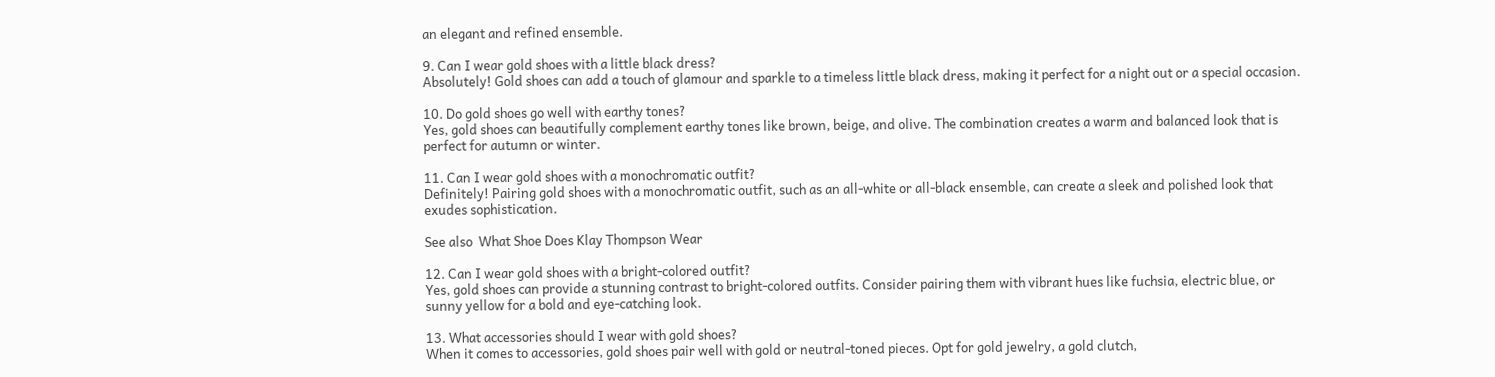an elegant and refined ensemble.

9. Can I wear gold shoes with a little black dress?
Absolutely! Gold shoes can add a touch of glamour and sparkle to a timeless little black dress, making it perfect for a night out or a special occasion.

10. Do gold shoes go well with earthy tones?
Yes, gold shoes can beautifully complement earthy tones like brown, beige, and olive. The combination creates a warm and balanced look that is perfect for autumn or winter.

11. Can I wear gold shoes with a monochromatic outfit?
Definitely! Pairing gold shoes with a monochromatic outfit, such as an all-white or all-black ensemble, can create a sleek and polished look that exudes sophistication.

See also  What Shoe Does Klay Thompson Wear

12. Can I wear gold shoes with a bright-colored outfit?
Yes, gold shoes can provide a stunning contrast to bright-colored outfits. Consider pairing them with vibrant hues like fuchsia, electric blue, or sunny yellow for a bold and eye-catching look.

13. What accessories should I wear with gold shoes?
When it comes to accessories, gold shoes pair well with gold or neutral-toned pieces. Opt for gold jewelry, a gold clutch,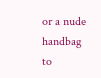or a nude handbag to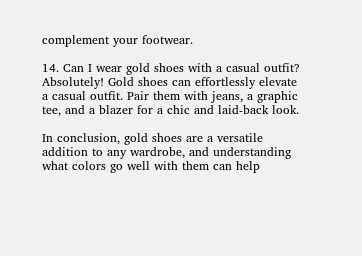complement your footwear.

14. Can I wear gold shoes with a casual outfit?
Absolutely! Gold shoes can effortlessly elevate a casual outfit. Pair them with jeans, a graphic tee, and a blazer for a chic and laid-back look.

In conclusion, gold shoes are a versatile addition to any wardrobe, and understanding what colors go well with them can help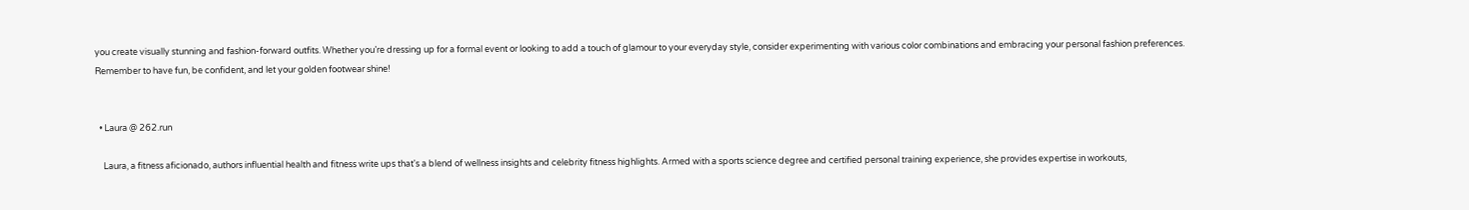you create visually stunning and fashion-forward outfits. Whether you’re dressing up for a formal event or looking to add a touch of glamour to your everyday style, consider experimenting with various color combinations and embracing your personal fashion preferences. Remember to have fun, be confident, and let your golden footwear shine!


  • Laura @ 262.run

    Laura, a fitness aficionado, authors influential health and fitness write ups that's a blend of wellness insights and celebrity fitness highlights. Armed with a sports science degree and certified personal training experience, she provides expertise in workouts,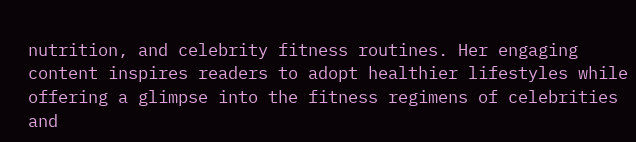nutrition, and celebrity fitness routines. Her engaging content inspires readers to adopt healthier lifestyles while offering a glimpse into the fitness regimens of celebrities and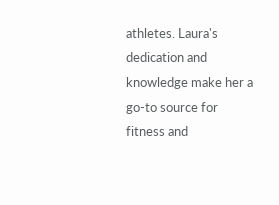athletes. Laura's dedication and knowledge make her a go-to source for fitness and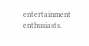entertainment enthusiasts.